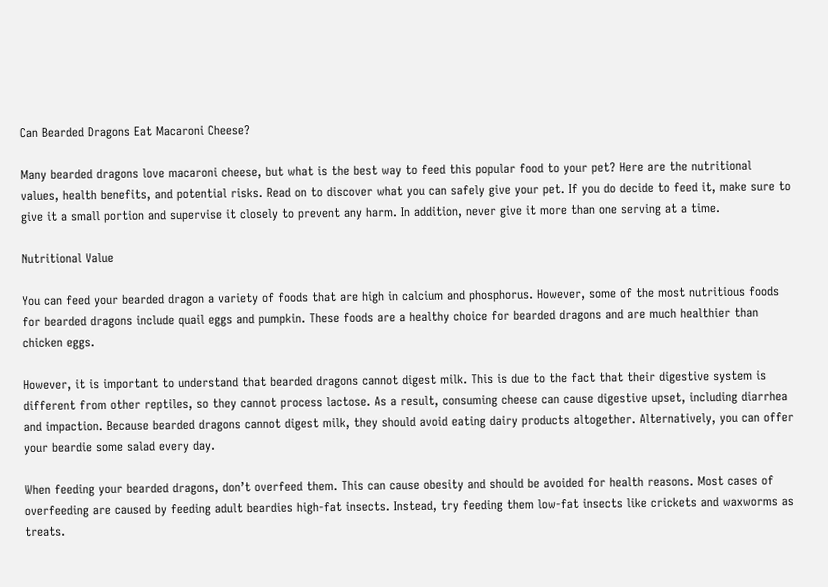Can Bearded Dragons Eat Macaroni Cheese?

Many bearded dragons love macaroni cheese, but what is the best way to feed this popular food to your pet? Here are the nutritional values, health benefits, and potential risks. Read on to discover what you can safely give your pet. If you do decide to feed it, make sure to give it a small portion and supervise it closely to prevent any harm. In addition, never give it more than one serving at a time.

Nutritional Value

You can feed your bearded dragon a variety of foods that are high in calcium and phosphorus. However, some of the most nutritious foods for bearded dragons include quail eggs and pumpkin. These foods are a healthy choice for bearded dragons and are much healthier than chicken eggs.

However, it is important to understand that bearded dragons cannot digest milk. This is due to the fact that their digestive system is different from other reptiles, so they cannot process lactose. As a result, consuming cheese can cause digestive upset, including diarrhea and impaction. Because bearded dragons cannot digest milk, they should avoid eating dairy products altogether. Alternatively, you can offer your beardie some salad every day.

When feeding your bearded dragons, don’t overfeed them. This can cause obesity and should be avoided for health reasons. Most cases of overfeeding are caused by feeding adult beardies high-fat insects. Instead, try feeding them low-fat insects like crickets and waxworms as treats.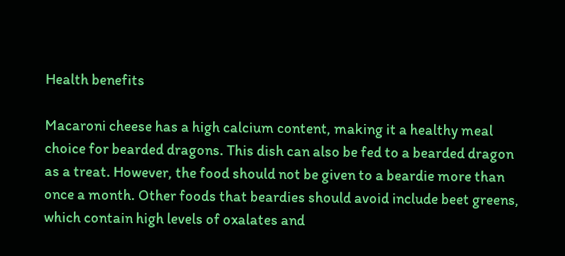Health benefits

Macaroni cheese has a high calcium content, making it a healthy meal choice for bearded dragons. This dish can also be fed to a bearded dragon as a treat. However, the food should not be given to a beardie more than once a month. Other foods that beardies should avoid include beet greens, which contain high levels of oxalates and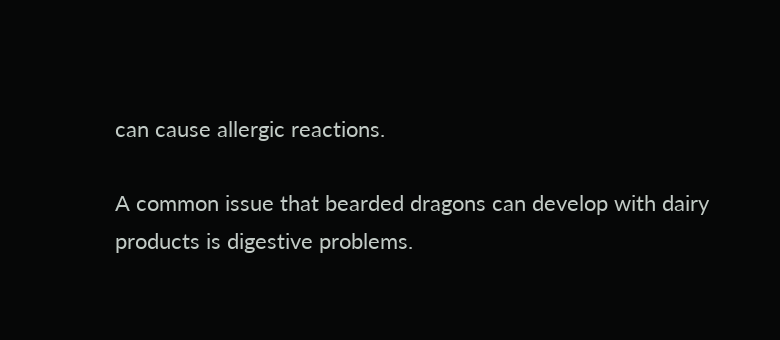can cause allergic reactions.

A common issue that bearded dragons can develop with dairy products is digestive problems.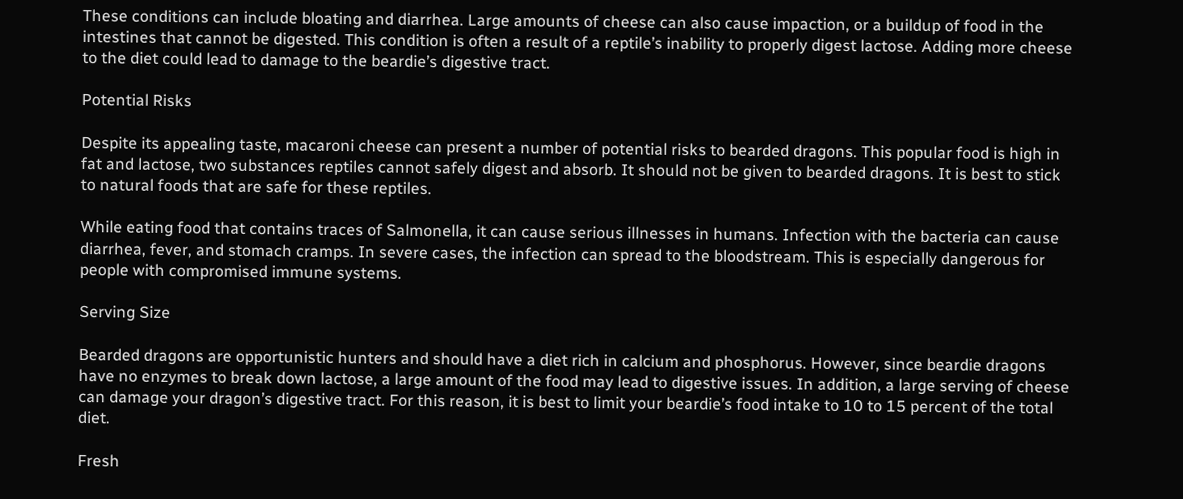These conditions can include bloating and diarrhea. Large amounts of cheese can also cause impaction, or a buildup of food in the intestines that cannot be digested. This condition is often a result of a reptile’s inability to properly digest lactose. Adding more cheese to the diet could lead to damage to the beardie’s digestive tract.

Potential Risks

Despite its appealing taste, macaroni cheese can present a number of potential risks to bearded dragons. This popular food is high in fat and lactose, two substances reptiles cannot safely digest and absorb. It should not be given to bearded dragons. It is best to stick to natural foods that are safe for these reptiles.

While eating food that contains traces of Salmonella, it can cause serious illnesses in humans. Infection with the bacteria can cause diarrhea, fever, and stomach cramps. In severe cases, the infection can spread to the bloodstream. This is especially dangerous for people with compromised immune systems.

Serving Size

Bearded dragons are opportunistic hunters and should have a diet rich in calcium and phosphorus. However, since beardie dragons have no enzymes to break down lactose, a large amount of the food may lead to digestive issues. In addition, a large serving of cheese can damage your dragon’s digestive tract. For this reason, it is best to limit your beardie’s food intake to 10 to 15 percent of the total diet.

Fresh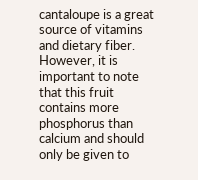cantaloupe is a great source of vitamins and dietary fiber. However, it is important to note that this fruit contains more phosphorus than calcium and should only be given to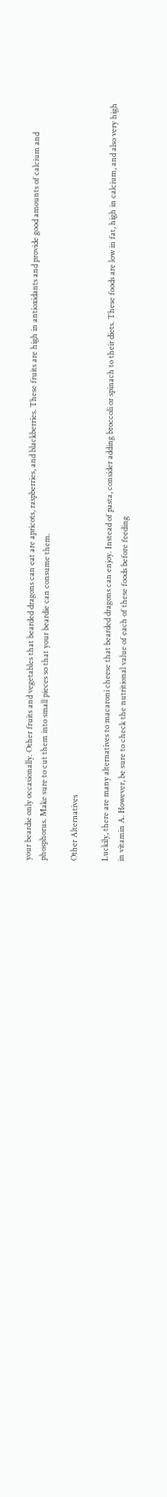your beardie only occasionally. Other fruits and vegetables that bearded dragons can eat are apricots, raspberries, and blackberries. These fruits are high in antioxidants and provide good amounts of calcium and phosphorus. Make sure to cut them into small pieces so that your beardie can consume them.

Other Alternatives

Luckily, there are many alternatives to macaroni cheese that bearded dragons can enjoy. Instead of pasta, consider adding broccoli or spinach to their diets. These foods are low in fat, high in calcium, and also very high in vitamin A. However, be sure to check the nutritional value of each of these foods before feeding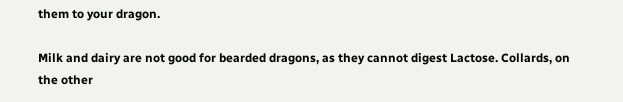them to your dragon.

Milk and dairy are not good for bearded dragons, as they cannot digest Lactose. Collards, on the other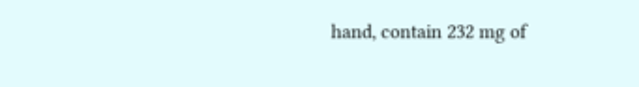hand, contain 232 mg of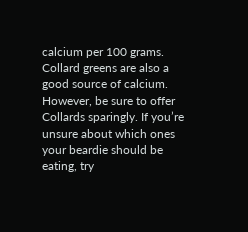calcium per 100 grams. Collard greens are also a good source of calcium. However, be sure to offer Collards sparingly. If you’re unsure about which ones your beardie should be eating, try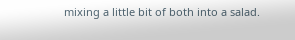mixing a little bit of both into a salad.